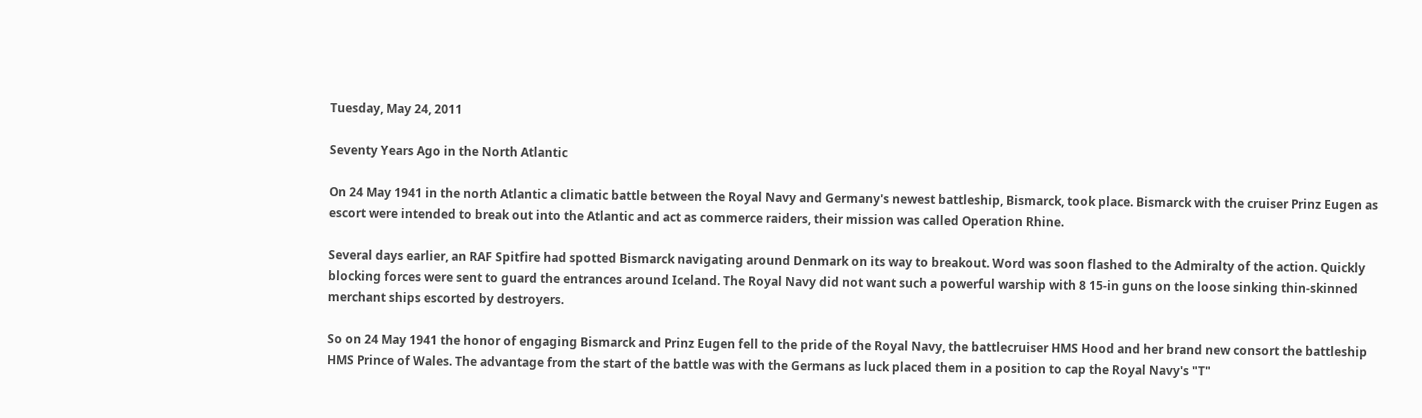Tuesday, May 24, 2011

Seventy Years Ago in the North Atlantic

On 24 May 1941 in the north Atlantic a climatic battle between the Royal Navy and Germany's newest battleship, Bismarck, took place. Bismarck with the cruiser Prinz Eugen as escort were intended to break out into the Atlantic and act as commerce raiders, their mission was called Operation Rhine.

Several days earlier, an RAF Spitfire had spotted Bismarck navigating around Denmark on its way to breakout. Word was soon flashed to the Admiralty of the action. Quickly blocking forces were sent to guard the entrances around Iceland. The Royal Navy did not want such a powerful warship with 8 15-in guns on the loose sinking thin-skinned merchant ships escorted by destroyers.

So on 24 May 1941 the honor of engaging Bismarck and Prinz Eugen fell to the pride of the Royal Navy, the battlecruiser HMS Hood and her brand new consort the battleship HMS Prince of Wales. The advantage from the start of the battle was with the Germans as luck placed them in a position to cap the Royal Navy's "T"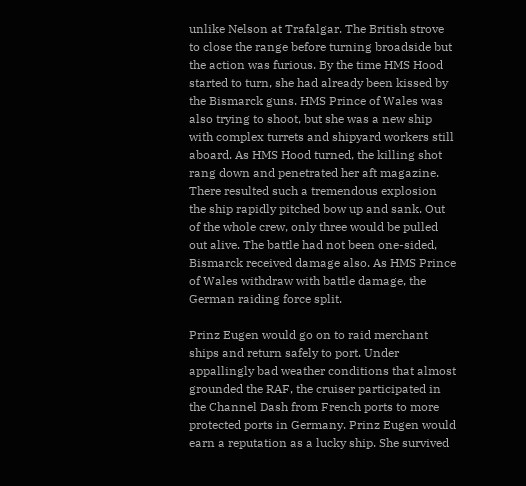unlike Nelson at Trafalgar. The British strove to close the range before turning broadside but the action was furious. By the time HMS Hood started to turn, she had already been kissed by the Bismarck guns. HMS Prince of Wales was also trying to shoot, but she was a new ship with complex turrets and shipyard workers still aboard. As HMS Hood turned, the killing shot rang down and penetrated her aft magazine. There resulted such a tremendous explosion the ship rapidly pitched bow up and sank. Out of the whole crew, only three would be pulled out alive. The battle had not been one-sided, Bismarck received damage also. As HMS Prince of Wales withdraw with battle damage, the German raiding force split.

Prinz Eugen would go on to raid merchant ships and return safely to port. Under appallingly bad weather conditions that almost grounded the RAF, the cruiser participated in the Channel Dash from French ports to more protected ports in Germany. Prinz Eugen would earn a reputation as a lucky ship. She survived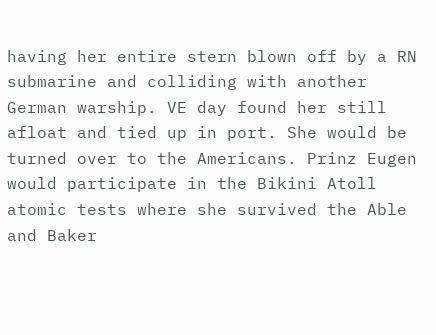having her entire stern blown off by a RN submarine and colliding with another German warship. VE day found her still afloat and tied up in port. She would be turned over to the Americans. Prinz Eugen would participate in the Bikini Atoll atomic tests where she survived the Able and Baker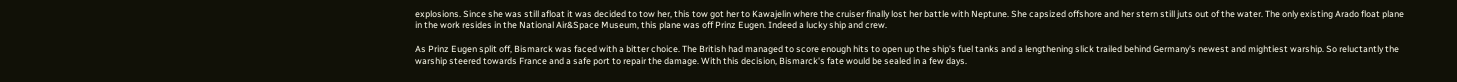explosions. Since she was still afloat it was decided to tow her, this tow got her to Kawajelin where the cruiser finally lost her battle with Neptune. She capsized offshore and her stern still juts out of the water. The only existing Arado float plane in the work resides in the National Air&Space Museum, this plane was off Prinz Eugen. Indeed a lucky ship and crew.

As Prinz Eugen split off, Bismarck was faced with a bitter choice. The British had managed to score enough hits to open up the ship's fuel tanks and a lengthening slick trailed behind Germany's newest and mightiest warship. So reluctantly the warship steered towards France and a safe port to repair the damage. With this decision, Bismarck's fate would be sealed in a few days.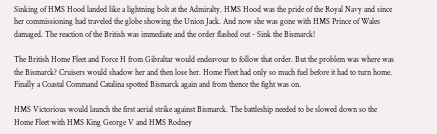Sinking of HMS Hood landed like a lightning bolt at the Admiralty. HMS Hood was the pride of the Royal Navy and since her commissioning had traveled the globe showing the Union Jack. And now she was gone with HMS Prince of Wales damaged. The reaction of the British was immediate and the order flashed out - Sink the Bismarck!

The British Home Fleet and Force H from Gibraltar would endeavour to follow that order. But the problem was where was the Bismarck? Cruisers would shadow her and then lose her. Home Fleet had only so much fuel before it had to turn home. Finally a Coastal Command Catalina spotted Bismarck again and from thence the fight was on.

HMS Victorious would launch the first aerial strike against Bismarck. The battleship needed to be slowed down so the Home Fleet with HMS King George V and HMS Rodney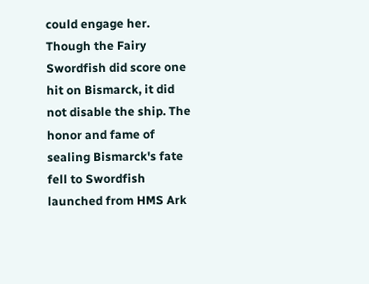could engage her. Though the Fairy Swordfish did score one hit on Bismarck, it did not disable the ship. The honor and fame of sealing Bismarck's fate fell to Swordfish launched from HMS Ark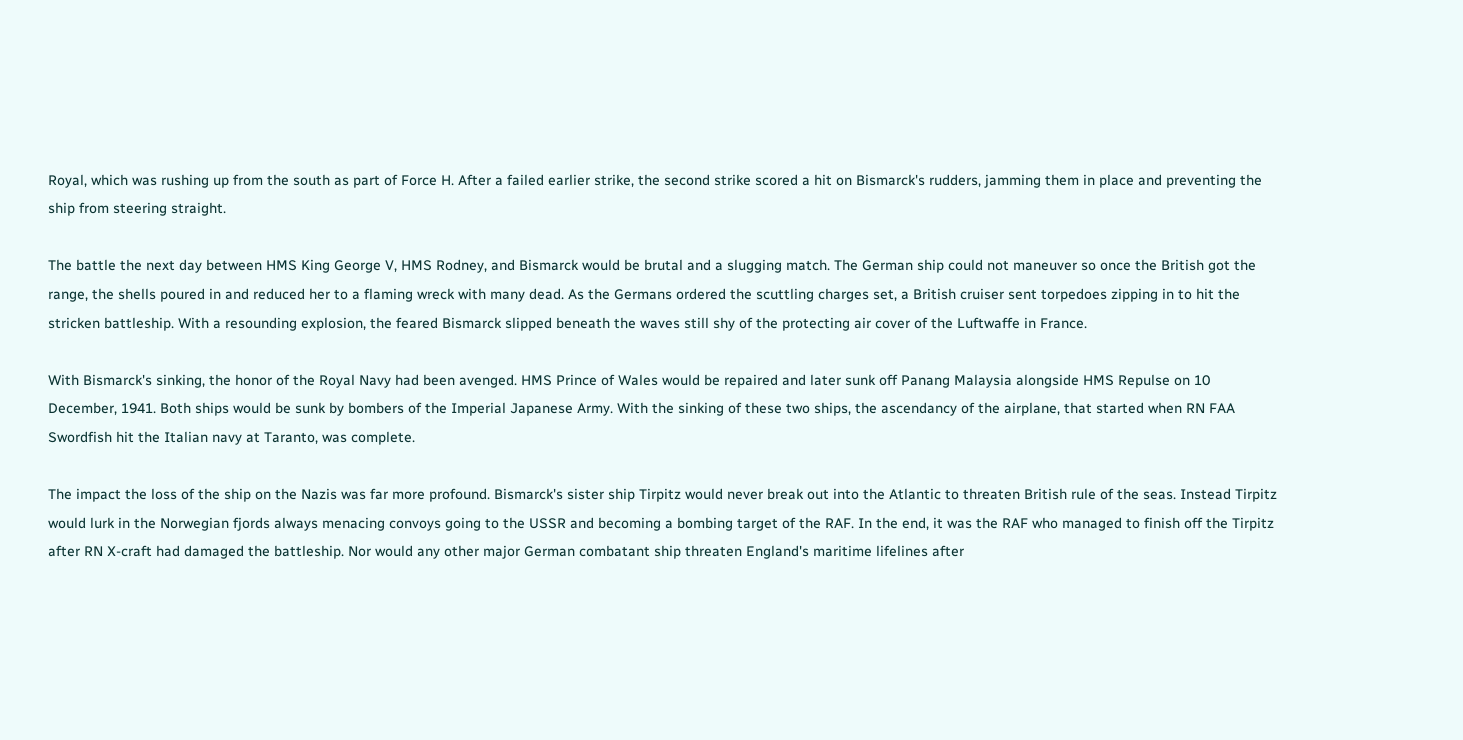Royal, which was rushing up from the south as part of Force H. After a failed earlier strike, the second strike scored a hit on Bismarck's rudders, jamming them in place and preventing the ship from steering straight.

The battle the next day between HMS King George V, HMS Rodney, and Bismarck would be brutal and a slugging match. The German ship could not maneuver so once the British got the range, the shells poured in and reduced her to a flaming wreck with many dead. As the Germans ordered the scuttling charges set, a British cruiser sent torpedoes zipping in to hit the stricken battleship. With a resounding explosion, the feared Bismarck slipped beneath the waves still shy of the protecting air cover of the Luftwaffe in France.

With Bismarck's sinking, the honor of the Royal Navy had been avenged. HMS Prince of Wales would be repaired and later sunk off Panang Malaysia alongside HMS Repulse on 10 December, 1941. Both ships would be sunk by bombers of the Imperial Japanese Army. With the sinking of these two ships, the ascendancy of the airplane, that started when RN FAA Swordfish hit the Italian navy at Taranto, was complete.

The impact the loss of the ship on the Nazis was far more profound. Bismarck's sister ship Tirpitz would never break out into the Atlantic to threaten British rule of the seas. Instead Tirpitz would lurk in the Norwegian fjords always menacing convoys going to the USSR and becoming a bombing target of the RAF. In the end, it was the RAF who managed to finish off the Tirpitz after RN X-craft had damaged the battleship. Nor would any other major German combatant ship threaten England's maritime lifelines after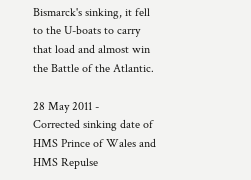Bismarck's sinking, it fell to the U-boats to carry that load and almost win the Battle of the Atlantic.

28 May 2011 -
Corrected sinking date of HMS Prince of Wales and HMS Repulse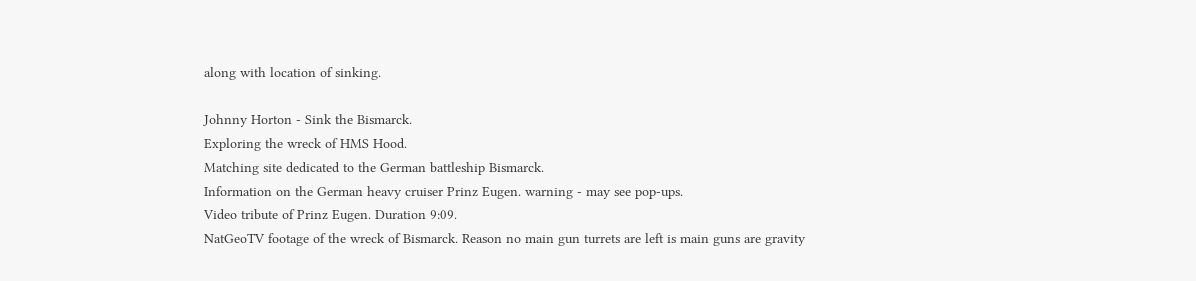along with location of sinking.

Johnny Horton - Sink the Bismarck.
Exploring the wreck of HMS Hood.
Matching site dedicated to the German battleship Bismarck.
Information on the German heavy cruiser Prinz Eugen. warning - may see pop-ups.
Video tribute of Prinz Eugen. Duration 9:09.
NatGeoTV footage of the wreck of Bismarck. Reason no main gun turrets are left is main guns are gravity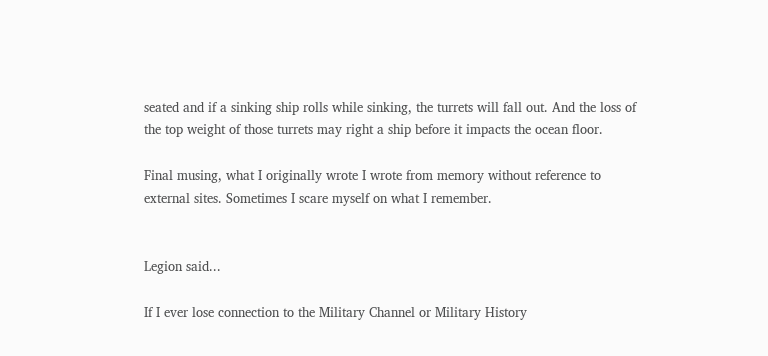seated and if a sinking ship rolls while sinking, the turrets will fall out. And the loss of the top weight of those turrets may right a ship before it impacts the ocean floor.

Final musing, what I originally wrote I wrote from memory without reference to external sites. Sometimes I scare myself on what I remember.


Legion said...

If I ever lose connection to the Military Channel or Military History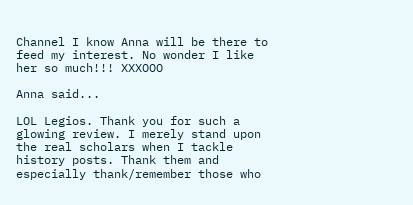Channel I know Anna will be there to feed my interest. No wonder I like her so much!!! XXXOOO

Anna said...

LOL Legios. Thank you for such a glowing review. I merely stand upon the real scholars when I tackle history posts. Thank them and especially thank/remember those who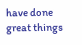have done great things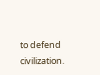to defend civilization.